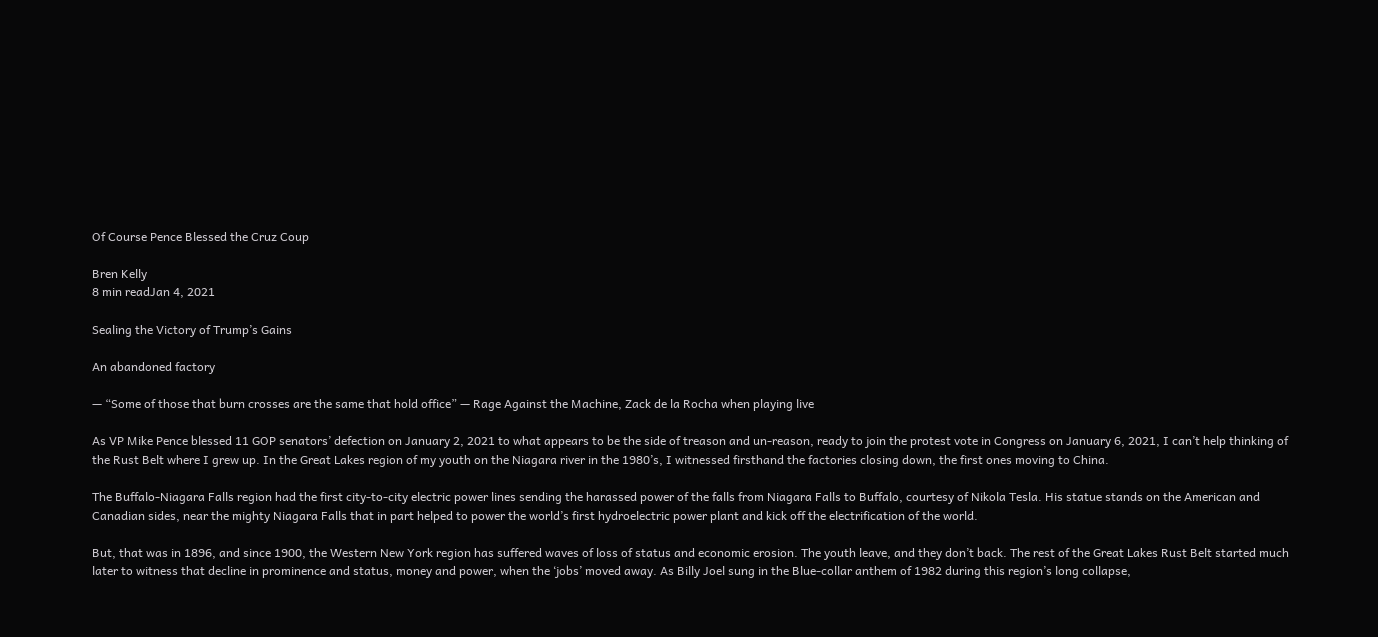Of Course Pence Blessed the Cruz Coup

Bren Kelly
8 min readJan 4, 2021

Sealing the Victory of Trump’s Gains

An abandoned factory

— “Some of those that burn crosses are the same that hold office” — Rage Against the Machine, Zack de la Rocha when playing live

As VP Mike Pence blessed 11 GOP senators’ defection on January 2, 2021 to what appears to be the side of treason and un-reason, ready to join the protest vote in Congress on January 6, 2021, I can’t help thinking of the Rust Belt where I grew up. In the Great Lakes region of my youth on the Niagara river in the 1980’s, I witnessed firsthand the factories closing down, the first ones moving to China.

The Buffalo-Niagara Falls region had the first city-to-city electric power lines sending the harassed power of the falls from Niagara Falls to Buffalo, courtesy of Nikola Tesla. His statue stands on the American and Canadian sides, near the mighty Niagara Falls that in part helped to power the world’s first hydroelectric power plant and kick off the electrification of the world.

But, that was in 1896, and since 1900, the Western New York region has suffered waves of loss of status and economic erosion. The youth leave, and they don’t back. The rest of the Great Lakes Rust Belt started much later to witness that decline in prominence and status, money and power, when the ‘jobs’ moved away. As Billy Joel sung in the Blue-collar anthem of 1982 during this region’s long collapse,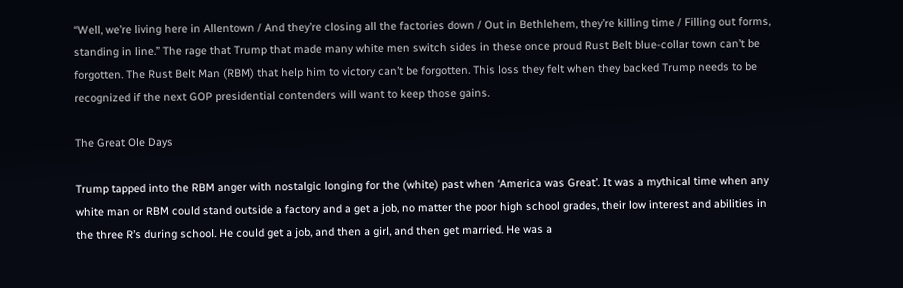“Well, we’re living here in Allentown / And they’re closing all the factories down / Out in Bethlehem, they’re killing time / Filling out forms, standing in line.” The rage that Trump that made many white men switch sides in these once proud Rust Belt blue-collar town can’t be forgotten. The Rust Belt Man (RBM) that help him to victory can’t be forgotten. This loss they felt when they backed Trump needs to be recognized if the next GOP presidential contenders will want to keep those gains.

The Great Ole Days

Trump tapped into the RBM anger with nostalgic longing for the (white) past when ‘America was Great’. It was a mythical time when any white man or RBM could stand outside a factory and a get a job, no matter the poor high school grades, their low interest and abilities in the three R’s during school. He could get a job, and then a girl, and then get married. He was a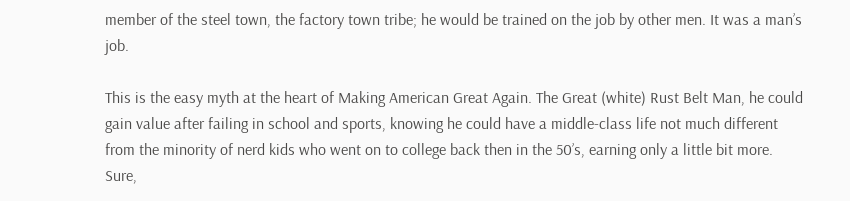member of the steel town, the factory town tribe; he would be trained on the job by other men. It was a man’s job.

This is the easy myth at the heart of Making American Great Again. The Great (white) Rust Belt Man, he could gain value after failing in school and sports, knowing he could have a middle-class life not much different from the minority of nerd kids who went on to college back then in the 50’s, earning only a little bit more. Sure,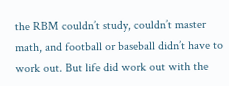the RBM couldn’t study, couldn’t master math, and football or baseball didn’t have to work out. But life did work out with the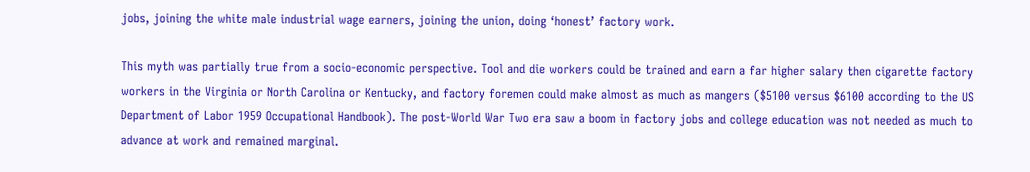jobs, joining the white male industrial wage earners, joining the union, doing ‘honest’ factory work.

This myth was partially true from a socio-economic perspective. Tool and die workers could be trained and earn a far higher salary then cigarette factory workers in the Virginia or North Carolina or Kentucky, and factory foremen could make almost as much as mangers ($5100 versus $6100 according to the US Department of Labor 1959 Occupational Handbook). The post-World War Two era saw a boom in factory jobs and college education was not needed as much to advance at work and remained marginal.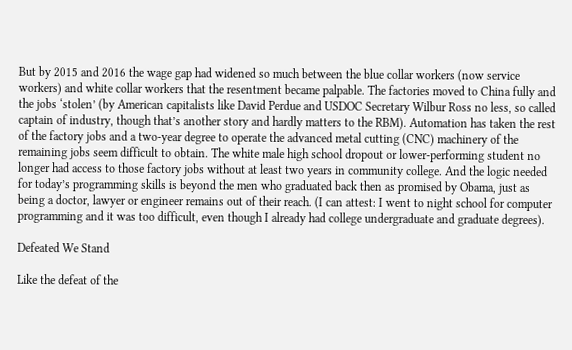But by 2015 and 2016 the wage gap had widened so much between the blue collar workers (now service workers) and white collar workers that the resentment became palpable. The factories moved to China fully and the jobs ‘stolen’ (by American capitalists like David Perdue and USDOC Secretary Wilbur Ross no less, so called captain of industry, though that’s another story and hardly matters to the RBM). Automation has taken the rest of the factory jobs and a two-year degree to operate the advanced metal cutting (CNC) machinery of the remaining jobs seem difficult to obtain. The white male high school dropout or lower-performing student no longer had access to those factory jobs without at least two years in community college. And the logic needed for today’s programming skills is beyond the men who graduated back then as promised by Obama, just as being a doctor, lawyer or engineer remains out of their reach. (I can attest: I went to night school for computer programming and it was too difficult, even though I already had college undergraduate and graduate degrees).

Defeated We Stand

Like the defeat of the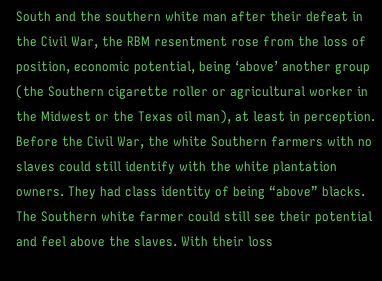South and the southern white man after their defeat in the Civil War, the RBM resentment rose from the loss of position, economic potential, being ‘above’ another group (the Southern cigarette roller or agricultural worker in the Midwest or the Texas oil man), at least in perception. Before the Civil War, the white Southern farmers with no slaves could still identify with the white plantation owners. They had class identity of being “above” blacks. The Southern white farmer could still see their potential and feel above the slaves. With their loss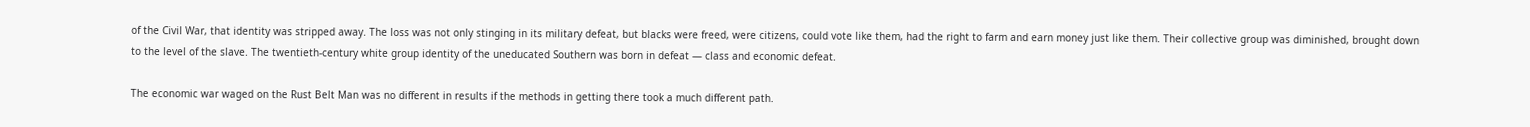of the Civil War, that identity was stripped away. The loss was not only stinging in its military defeat, but blacks were freed, were citizens, could vote like them, had the right to farm and earn money just like them. Their collective group was diminished, brought down to the level of the slave. The twentieth-century white group identity of the uneducated Southern was born in defeat — class and economic defeat.

The economic war waged on the Rust Belt Man was no different in results if the methods in getting there took a much different path.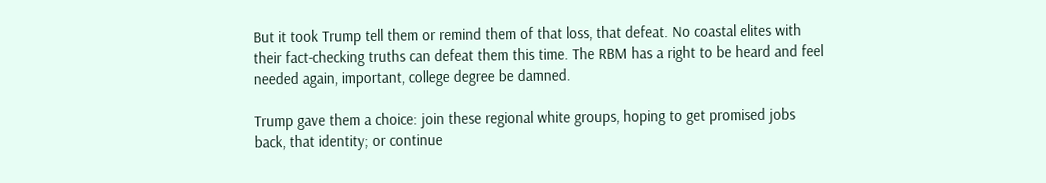But it took Trump tell them or remind them of that loss, that defeat. No coastal elites with their fact-checking truths can defeat them this time. The RBM has a right to be heard and feel needed again, important, college degree be damned.

Trump gave them a choice: join these regional white groups, hoping to get promised jobs back, that identity; or continue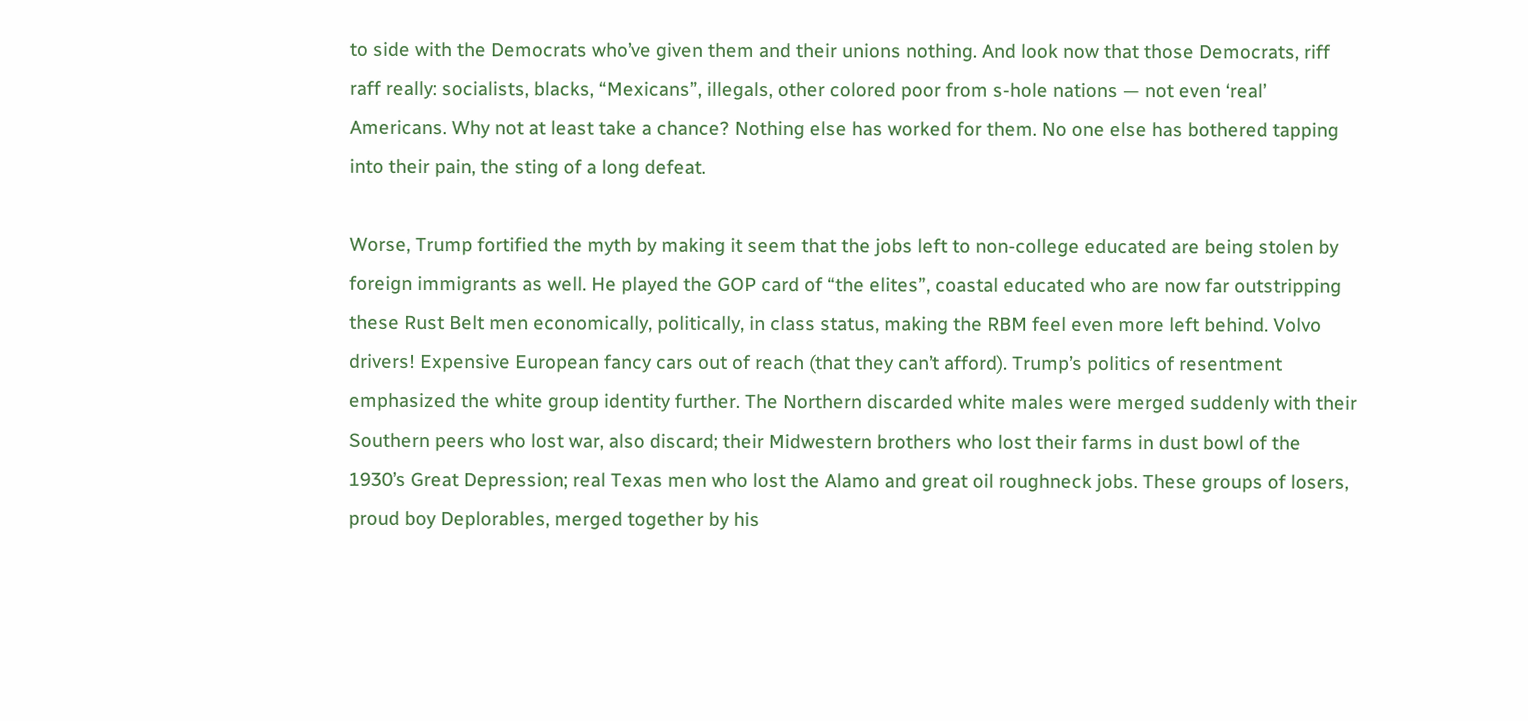to side with the Democrats who’ve given them and their unions nothing. And look now that those Democrats, riff raff really: socialists, blacks, “Mexicans”, illegals, other colored poor from s-hole nations — not even ‘real’ Americans. Why not at least take a chance? Nothing else has worked for them. No one else has bothered tapping into their pain, the sting of a long defeat.

Worse, Trump fortified the myth by making it seem that the jobs left to non-college educated are being stolen by foreign immigrants as well. He played the GOP card of “the elites”, coastal educated who are now far outstripping these Rust Belt men economically, politically, in class status, making the RBM feel even more left behind. Volvo drivers! Expensive European fancy cars out of reach (that they can’t afford). Trump’s politics of resentment emphasized the white group identity further. The Northern discarded white males were merged suddenly with their Southern peers who lost war, also discard; their Midwestern brothers who lost their farms in dust bowl of the 1930’s Great Depression; real Texas men who lost the Alamo and great oil roughneck jobs. These groups of losers, proud boy Deplorables, merged together by his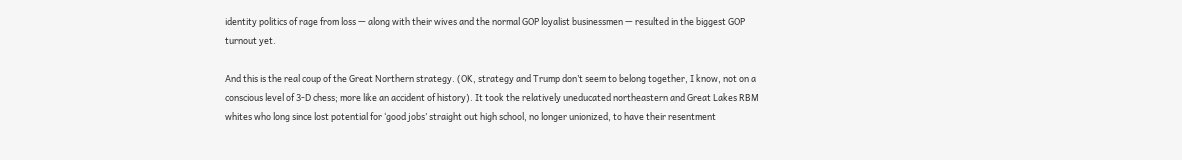identity politics of rage from loss — along with their wives and the normal GOP loyalist businessmen — resulted in the biggest GOP turnout yet.

And this is the real coup of the Great Northern strategy. (OK, strategy and Trump don’t seem to belong together, I know, not on a conscious level of 3-D chess; more like an accident of history). It took the relatively uneducated northeastern and Great Lakes RBM whites who long since lost potential for ‘good jobs’ straight out high school, no longer unionized, to have their resentment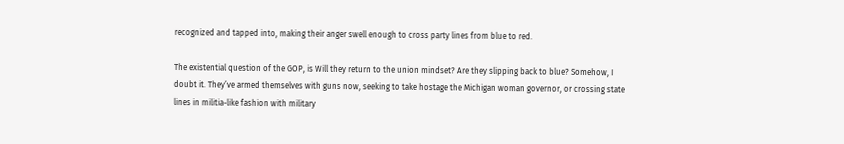recognized and tapped into, making their anger swell enough to cross party lines from blue to red.

The existential question of the GOP, is Will they return to the union mindset? Are they slipping back to blue? Somehow, I doubt it. They’ve armed themselves with guns now, seeking to take hostage the Michigan woman governor, or crossing state lines in militia-like fashion with military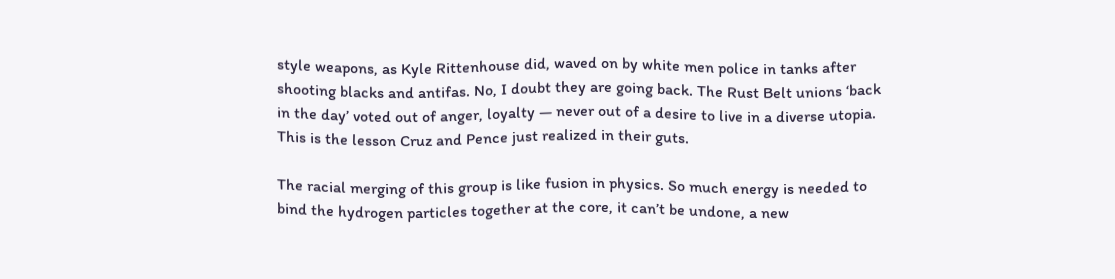style weapons, as Kyle Rittenhouse did, waved on by white men police in tanks after shooting blacks and antifas. No, I doubt they are going back. The Rust Belt unions ‘back in the day’ voted out of anger, loyalty — never out of a desire to live in a diverse utopia. This is the lesson Cruz and Pence just realized in their guts.

The racial merging of this group is like fusion in physics. So much energy is needed to bind the hydrogen particles together at the core, it can’t be undone, a new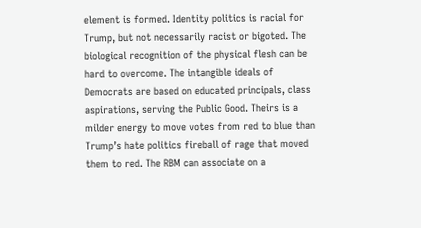element is formed. Identity politics is racial for Trump, but not necessarily racist or bigoted. The biological recognition of the physical flesh can be hard to overcome. The intangible ideals of Democrats are based on educated principals, class aspirations, serving the Public Good. Theirs is a milder energy to move votes from red to blue than Trump’s hate politics fireball of rage that moved them to red. The RBM can associate on a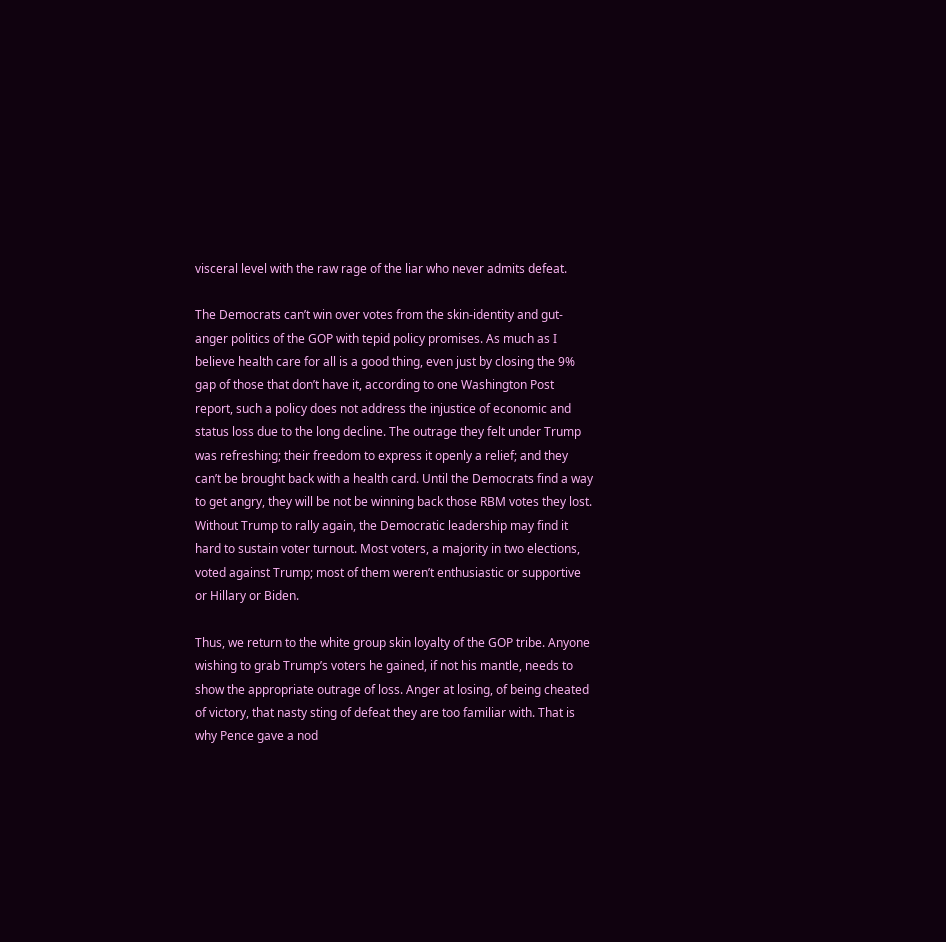visceral level with the raw rage of the liar who never admits defeat.

The Democrats can’t win over votes from the skin-identity and gut-anger politics of the GOP with tepid policy promises. As much as I believe health care for all is a good thing, even just by closing the 9% gap of those that don’t have it, according to one Washington Post report, such a policy does not address the injustice of economic and status loss due to the long decline. The outrage they felt under Trump was refreshing; their freedom to express it openly a relief; and they can’t be brought back with a health card. Until the Democrats find a way to get angry, they will be not be winning back those RBM votes they lost. Without Trump to rally again, the Democratic leadership may find it hard to sustain voter turnout. Most voters, a majority in two elections, voted against Trump; most of them weren’t enthusiastic or supportive or Hillary or Biden.

Thus, we return to the white group skin loyalty of the GOP tribe. Anyone wishing to grab Trump’s voters he gained, if not his mantle, needs to show the appropriate outrage of loss. Anger at losing, of being cheated of victory, that nasty sting of defeat they are too familiar with. That is why Pence gave a nod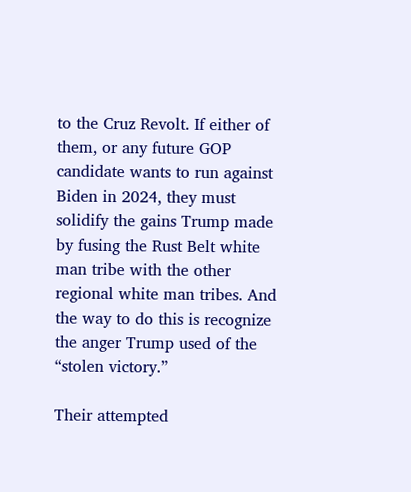to the Cruz Revolt. If either of them, or any future GOP candidate wants to run against Biden in 2024, they must solidify the gains Trump made by fusing the Rust Belt white man tribe with the other regional white man tribes. And the way to do this is recognize the anger Trump used of the “stolen victory.”

Their attempted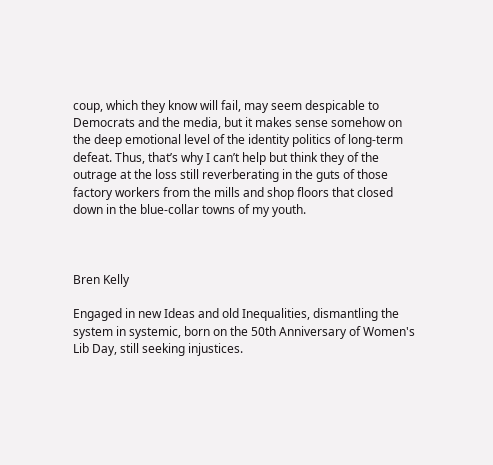coup, which they know will fail, may seem despicable to Democrats and the media, but it makes sense somehow on the deep emotional level of the identity politics of long-term defeat. Thus, that’s why I can’t help but think they of the outrage at the loss still reverberating in the guts of those factory workers from the mills and shop floors that closed down in the blue-collar towns of my youth.



Bren Kelly

Engaged in new Ideas and old Inequalities, dismantling the system in systemic, born on the 50th Anniversary of Women's Lib Day, still seeking injustices.